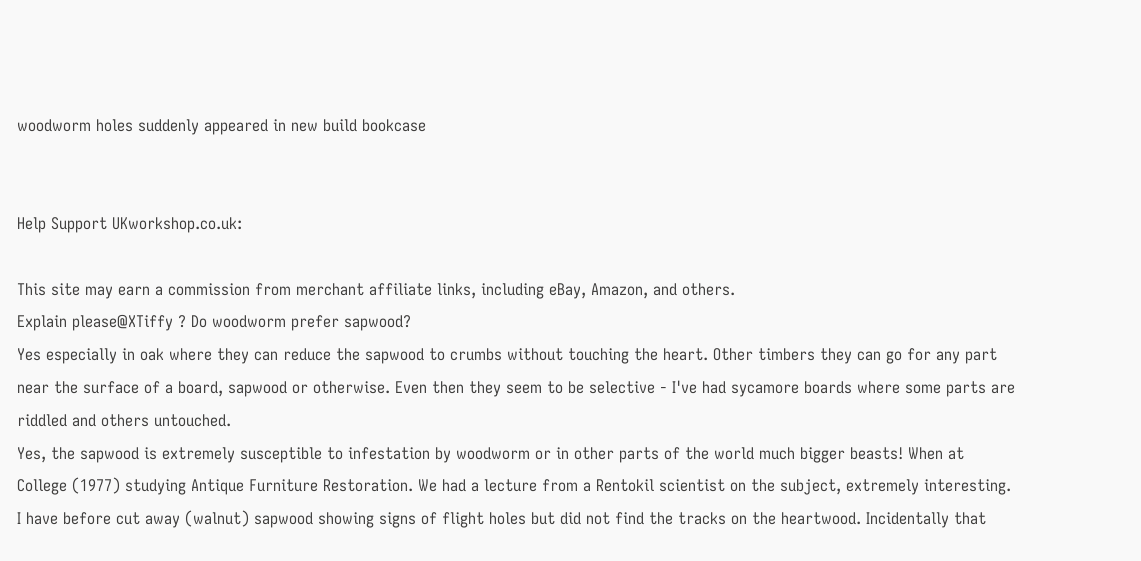woodworm holes suddenly appeared in new build bookcase


Help Support UKworkshop.co.uk:

This site may earn a commission from merchant affiliate links, including eBay, Amazon, and others.
Explain please@XTiffy ? Do woodworm prefer sapwood?
Yes especially in oak where they can reduce the sapwood to crumbs without touching the heart. Other timbers they can go for any part near the surface of a board, sapwood or otherwise. Even then they seem to be selective - I've had sycamore boards where some parts are riddled and others untouched.
Yes, the sapwood is extremely susceptible to infestation by woodworm or in other parts of the world much bigger beasts! When at College (1977) studying Antique Furniture Restoration. We had a lecture from a Rentokil scientist on the subject, extremely interesting. I have before cut away (walnut) sapwood showing signs of flight holes but did not find the tracks on the heartwood. Incidentally that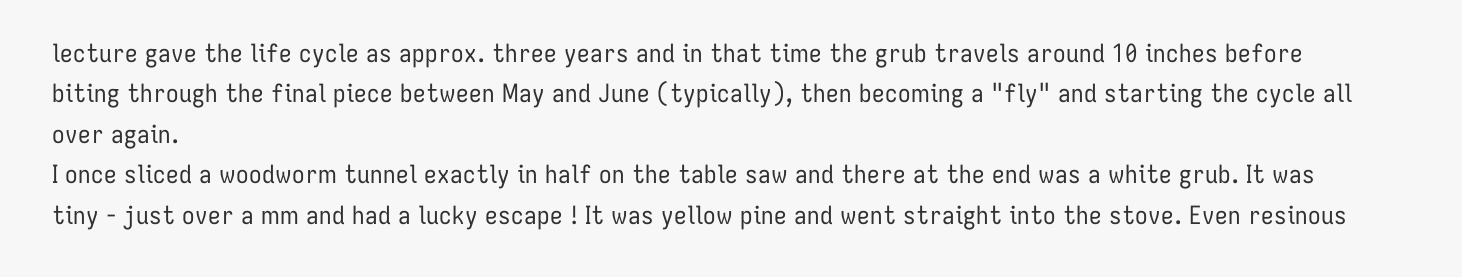lecture gave the life cycle as approx. three years and in that time the grub travels around 10 inches before biting through the final piece between May and June (typically), then becoming a "fly" and starting the cycle all over again.
I once sliced a woodworm tunnel exactly in half on the table saw and there at the end was a white grub. It was tiny - just over a mm and had a lucky escape ! It was yellow pine and went straight into the stove. Even resinous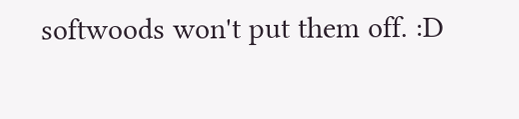softwoods won't put them off. :D